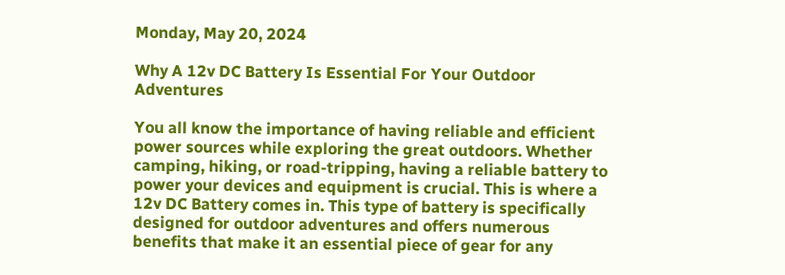Monday, May 20, 2024

Why A 12v DC Battery Is Essential For Your Outdoor Adventures

You all know the importance of having reliable and efficient power sources while exploring the great outdoors. Whether camping, hiking, or road-tripping, having a reliable battery to power your devices and equipment is crucial. This is where a 12v DC Battery comes in. This type of battery is specifically designed for outdoor adventures and offers numerous benefits that make it an essential piece of gear for any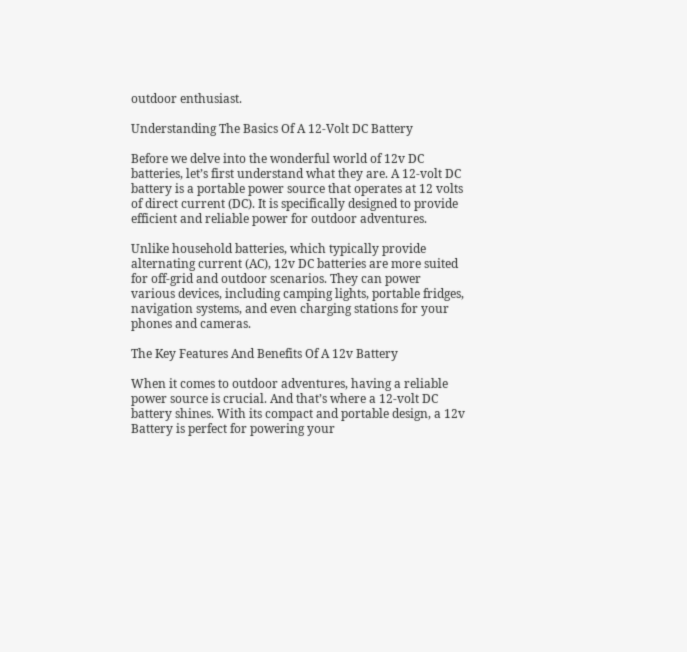outdoor enthusiast.

Understanding The Basics Of A 12-Volt DC Battery

Before we delve into the wonderful world of 12v DC batteries, let’s first understand what they are. A 12-volt DC battery is a portable power source that operates at 12 volts of direct current (DC). It is specifically designed to provide efficient and reliable power for outdoor adventures.

Unlike household batteries, which typically provide alternating current (AC), 12v DC batteries are more suited for off-grid and outdoor scenarios. They can power various devices, including camping lights, portable fridges, navigation systems, and even charging stations for your phones and cameras.

The Key Features And Benefits Of A 12v Battery

When it comes to outdoor adventures, having a reliable power source is crucial. And that’s where a 12-volt DC battery shines. With its compact and portable design, a 12v Battery is perfect for powering your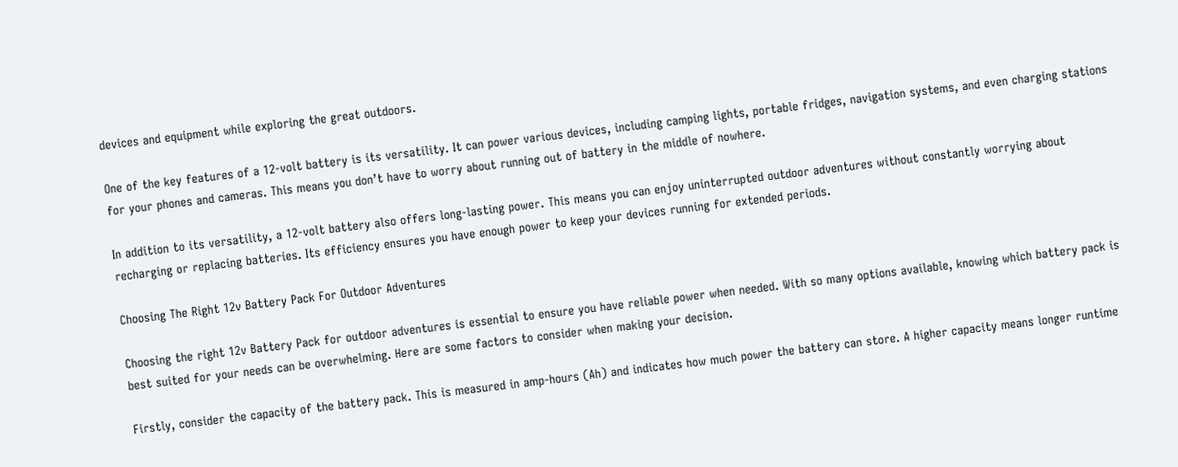devices and equipment while exploring the great outdoors.

One of the key features of a 12-volt battery is its versatility. It can power various devices, including camping lights, portable fridges, navigation systems, and even charging stations for your phones and cameras. This means you don’t have to worry about running out of battery in the middle of nowhere.

In addition to its versatility, a 12-volt battery also offers long-lasting power. This means you can enjoy uninterrupted outdoor adventures without constantly worrying about recharging or replacing batteries. Its efficiency ensures you have enough power to keep your devices running for extended periods.

Choosing The Right 12v Battery Pack For Outdoor Adventures

Choosing the right 12v Battery Pack for outdoor adventures is essential to ensure you have reliable power when needed. With so many options available, knowing which battery pack is best suited for your needs can be overwhelming. Here are some factors to consider when making your decision.

Firstly, consider the capacity of the battery pack. This is measured in amp-hours (Ah) and indicates how much power the battery can store. A higher capacity means longer runtime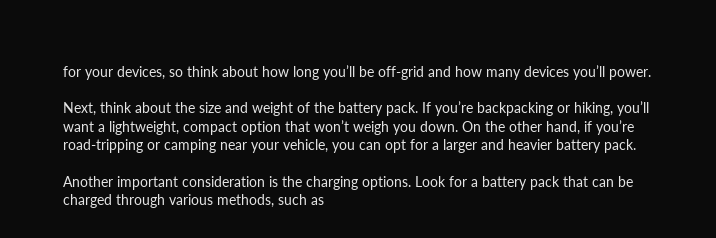for your devices, so think about how long you’ll be off-grid and how many devices you’ll power.

Next, think about the size and weight of the battery pack. If you’re backpacking or hiking, you’ll want a lightweight, compact option that won’t weigh you down. On the other hand, if you’re road-tripping or camping near your vehicle, you can opt for a larger and heavier battery pack.

Another important consideration is the charging options. Look for a battery pack that can be charged through various methods, such as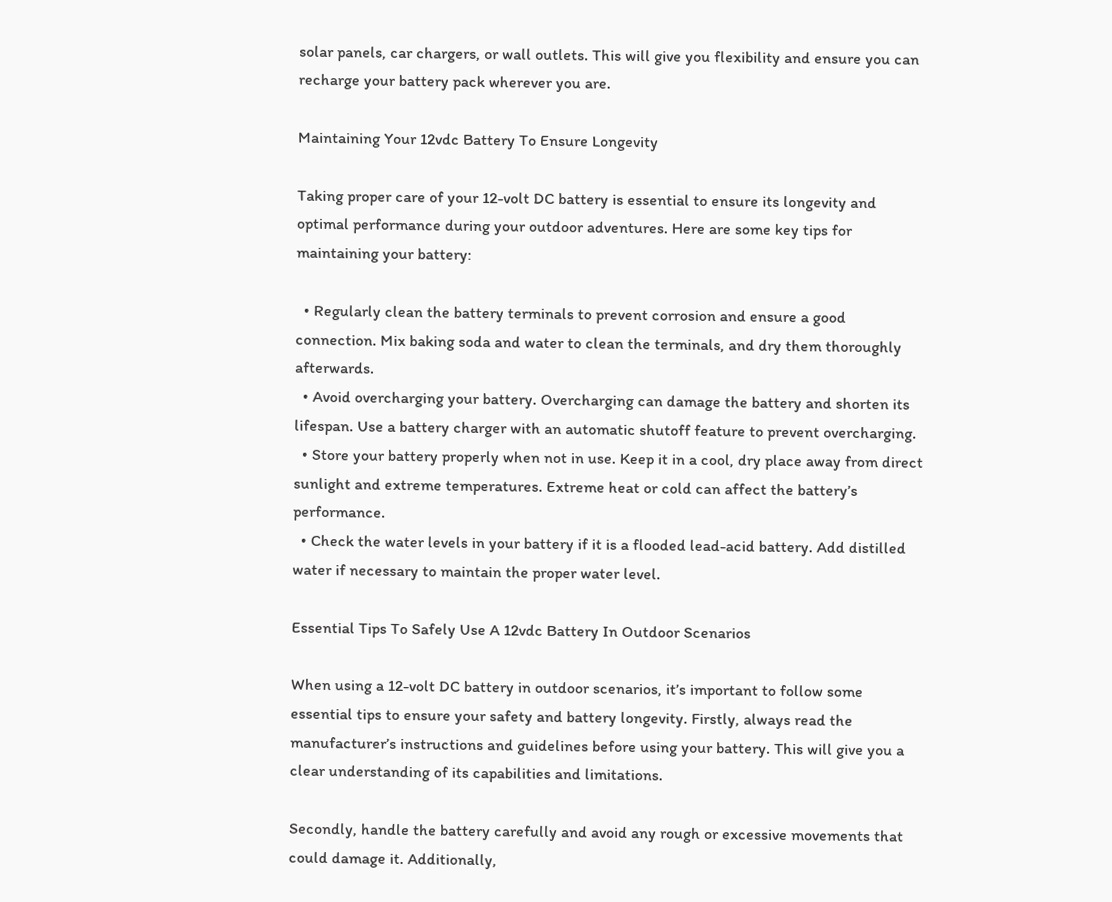solar panels, car chargers, or wall outlets. This will give you flexibility and ensure you can recharge your battery pack wherever you are.

Maintaining Your 12vdc Battery To Ensure Longevity

Taking proper care of your 12-volt DC battery is essential to ensure its longevity and optimal performance during your outdoor adventures. Here are some key tips for maintaining your battery:

  • Regularly clean the battery terminals to prevent corrosion and ensure a good connection. Mix baking soda and water to clean the terminals, and dry them thoroughly afterwards.
  • Avoid overcharging your battery. Overcharging can damage the battery and shorten its lifespan. Use a battery charger with an automatic shutoff feature to prevent overcharging.
  • Store your battery properly when not in use. Keep it in a cool, dry place away from direct sunlight and extreme temperatures. Extreme heat or cold can affect the battery’s performance.
  • Check the water levels in your battery if it is a flooded lead-acid battery. Add distilled water if necessary to maintain the proper water level.

Essential Tips To Safely Use A 12vdc Battery In Outdoor Scenarios

When using a 12-volt DC battery in outdoor scenarios, it’s important to follow some essential tips to ensure your safety and battery longevity. Firstly, always read the manufacturer’s instructions and guidelines before using your battery. This will give you a clear understanding of its capabilities and limitations.

Secondly, handle the battery carefully and avoid any rough or excessive movements that could damage it. Additionally,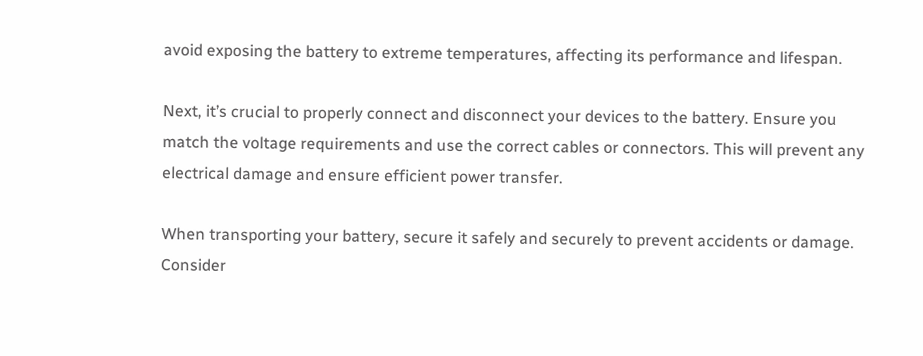avoid exposing the battery to extreme temperatures, affecting its performance and lifespan.

Next, it’s crucial to properly connect and disconnect your devices to the battery. Ensure you match the voltage requirements and use the correct cables or connectors. This will prevent any electrical damage and ensure efficient power transfer.

When transporting your battery, secure it safely and securely to prevent accidents or damage. Consider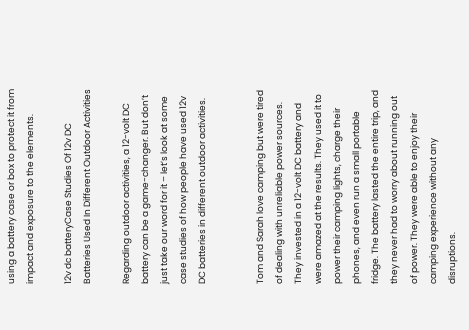using a battery case or box to protect it from impact and exposure to the elements.

12v dc batteryCase Studies Of 12v DC Batteries Used In Different Outdoor Activities

Regarding outdoor activities, a 12-volt DC battery can be a game-changer. But don’t just take our word for it – let’s look at some case studies of how people have used 12v DC batteries in different outdoor activities.


Tom and Sarah love camping but were tired of dealing with unreliable power sources. They invested in a 12-volt DC battery and were amazed at the results. They used it to power their camping lights, charge their phones, and even run a small portable fridge. The battery lasted the entire trip, and they never had to worry about running out of power. They were able to enjoy their camping experience without any disruptions.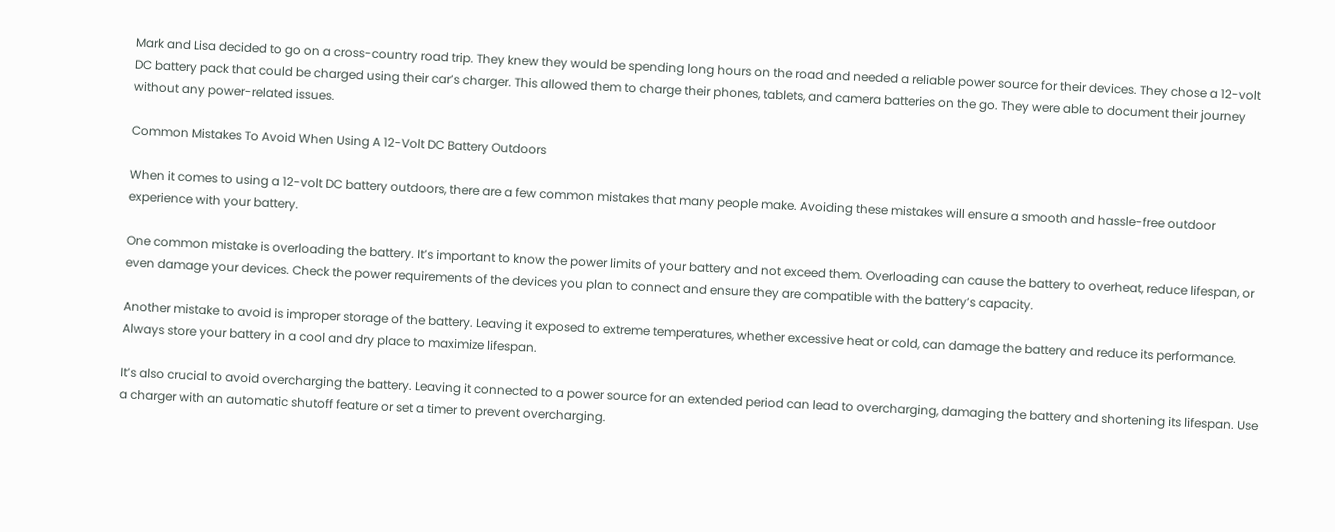Mark and Lisa decided to go on a cross-country road trip. They knew they would be spending long hours on the road and needed a reliable power source for their devices. They chose a 12-volt DC battery pack that could be charged using their car’s charger. This allowed them to charge their phones, tablets, and camera batteries on the go. They were able to document their journey without any power-related issues.

Common Mistakes To Avoid When Using A 12-Volt DC Battery Outdoors

When it comes to using a 12-volt DC battery outdoors, there are a few common mistakes that many people make. Avoiding these mistakes will ensure a smooth and hassle-free outdoor experience with your battery.

One common mistake is overloading the battery. It’s important to know the power limits of your battery and not exceed them. Overloading can cause the battery to overheat, reduce lifespan, or even damage your devices. Check the power requirements of the devices you plan to connect and ensure they are compatible with the battery’s capacity.

Another mistake to avoid is improper storage of the battery. Leaving it exposed to extreme temperatures, whether excessive heat or cold, can damage the battery and reduce its performance. Always store your battery in a cool and dry place to maximize lifespan.

It’s also crucial to avoid overcharging the battery. Leaving it connected to a power source for an extended period can lead to overcharging, damaging the battery and shortening its lifespan. Use a charger with an automatic shutoff feature or set a timer to prevent overcharging.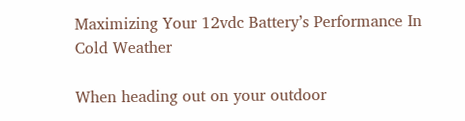Maximizing Your 12vdc Battery’s Performance In Cold Weather

When heading out on your outdoor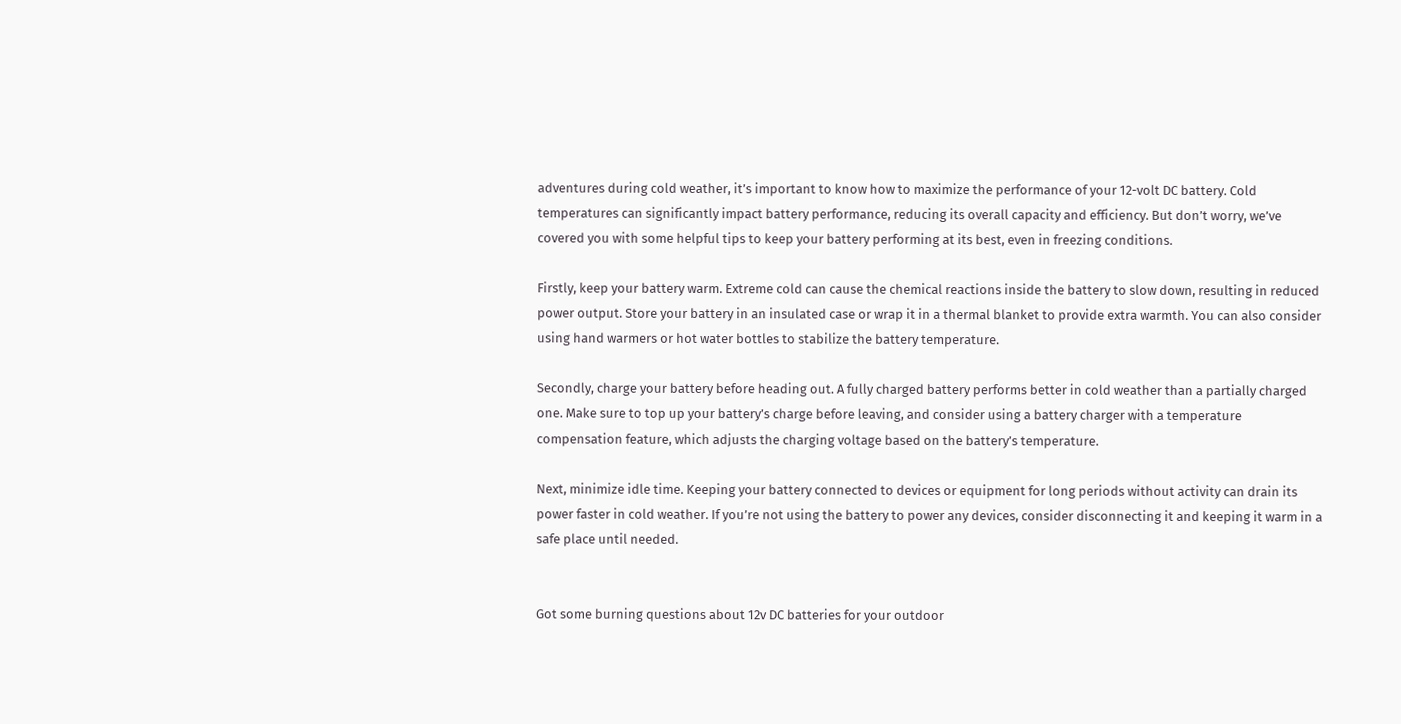adventures during cold weather, it’s important to know how to maximize the performance of your 12-volt DC battery. Cold temperatures can significantly impact battery performance, reducing its overall capacity and efficiency. But don’t worry, we’ve covered you with some helpful tips to keep your battery performing at its best, even in freezing conditions.

Firstly, keep your battery warm. Extreme cold can cause the chemical reactions inside the battery to slow down, resulting in reduced power output. Store your battery in an insulated case or wrap it in a thermal blanket to provide extra warmth. You can also consider using hand warmers or hot water bottles to stabilize the battery temperature.

Secondly, charge your battery before heading out. A fully charged battery performs better in cold weather than a partially charged one. Make sure to top up your battery’s charge before leaving, and consider using a battery charger with a temperature compensation feature, which adjusts the charging voltage based on the battery’s temperature.

Next, minimize idle time. Keeping your battery connected to devices or equipment for long periods without activity can drain its power faster in cold weather. If you’re not using the battery to power any devices, consider disconnecting it and keeping it warm in a safe place until needed.


Got some burning questions about 12v DC batteries for your outdoor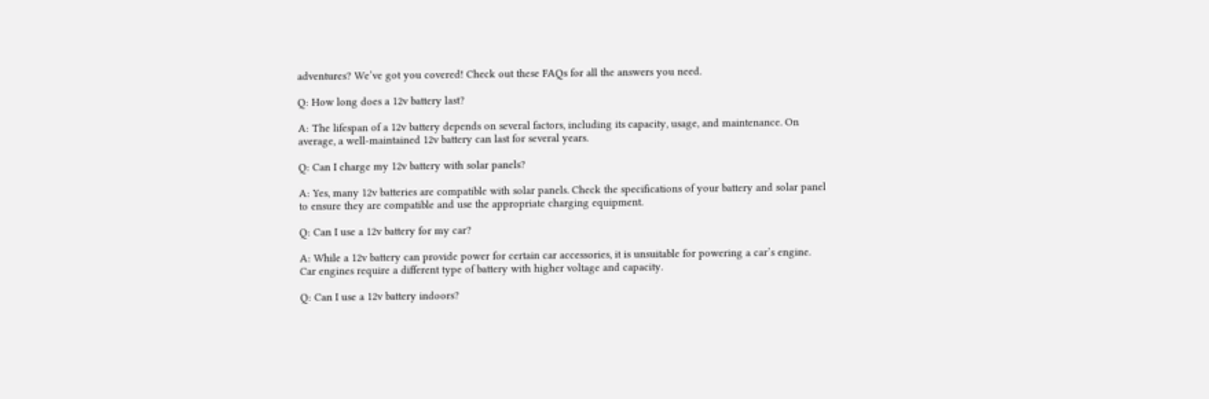adventures? We’ve got you covered! Check out these FAQs for all the answers you need.

Q: How long does a 12v battery last?

A: The lifespan of a 12v battery depends on several factors, including its capacity, usage, and maintenance. On average, a well-maintained 12v battery can last for several years.

Q: Can I charge my 12v battery with solar panels?

A: Yes, many 12v batteries are compatible with solar panels. Check the specifications of your battery and solar panel to ensure they are compatible and use the appropriate charging equipment.

Q: Can I use a 12v battery for my car?

A: While a 12v battery can provide power for certain car accessories, it is unsuitable for powering a car’s engine. Car engines require a different type of battery with higher voltage and capacity.

Q: Can I use a 12v battery indoors?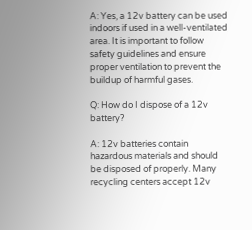A: Yes, a 12v battery can be used indoors if used in a well-ventilated area. It is important to follow safety guidelines and ensure proper ventilation to prevent the buildup of harmful gases.

Q: How do I dispose of a 12v battery?

A: 12v batteries contain hazardous materials and should be disposed of properly. Many recycling centers accept 12v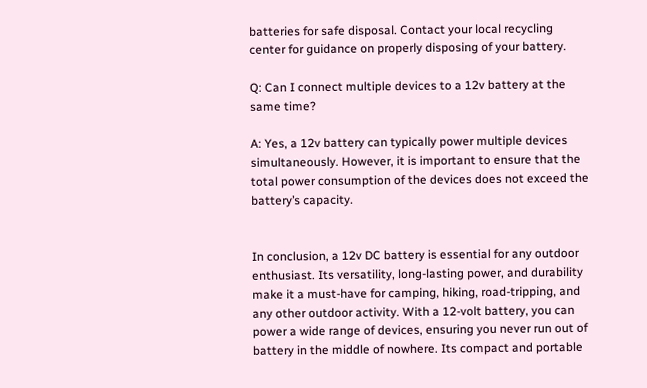batteries for safe disposal. Contact your local recycling center for guidance on properly disposing of your battery.

Q: Can I connect multiple devices to a 12v battery at the same time?

A: Yes, a 12v battery can typically power multiple devices simultaneously. However, it is important to ensure that the total power consumption of the devices does not exceed the battery’s capacity.


In conclusion, a 12v DC battery is essential for any outdoor enthusiast. Its versatility, long-lasting power, and durability make it a must-have for camping, hiking, road-tripping, and any other outdoor activity. With a 12-volt battery, you can power a wide range of devices, ensuring you never run out of battery in the middle of nowhere. Its compact and portable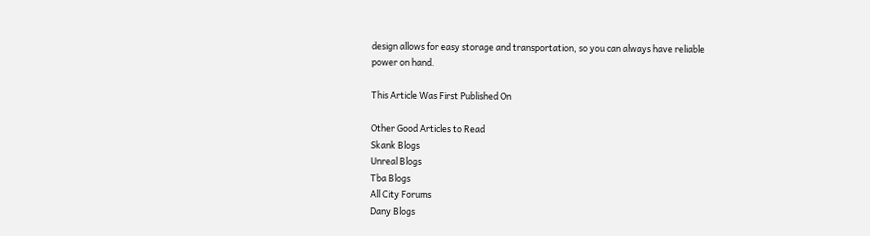design allows for easy storage and transportation, so you can always have reliable power on hand.

This Article Was First Published On

Other Good Articles to Read
Skank Blogs
Unreal Blogs
Tba Blogs
All City Forums
Dany Blogs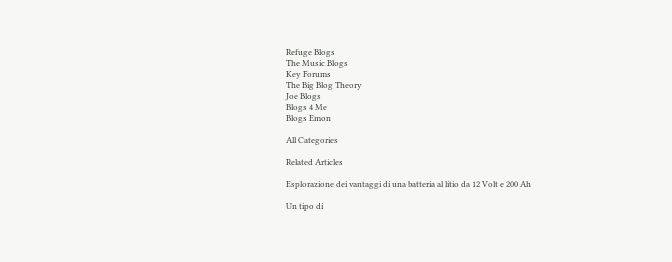Refuge Blogs
The Music Blogs
Key Forums
The Big Blog Theory
Joe Blogs
Blogs 4 Me
Blogs Emon

All Categories

Related Articles

Esplorazione dei vantaggi di una batteria al litio da 12 Volt e 200 Ah

Un tipo di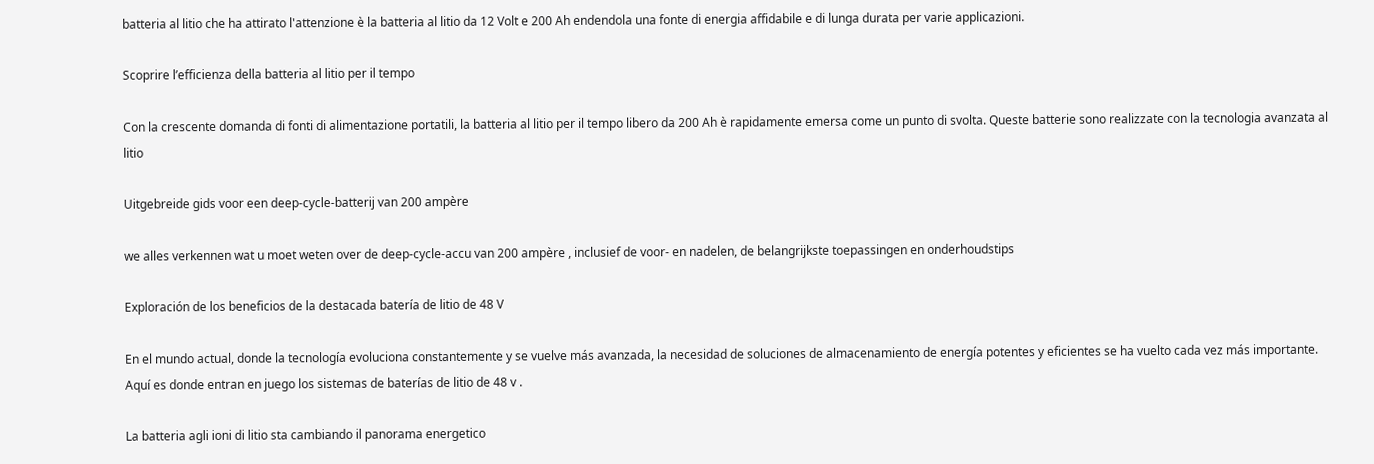batteria al litio che ha attirato l'attenzione è la batteria al litio da 12 Volt e 200 Ah endendola una fonte di energia affidabile e di lunga durata per varie applicazioni.

Scoprire l’efficienza della batteria al litio per il tempo

Con la crescente domanda di fonti di alimentazione portatili, la batteria al litio per il tempo libero da 200 Ah è rapidamente emersa come un punto di svolta. Queste batterie sono realizzate con la tecnologia avanzata al litio

Uitgebreide gids voor een deep-cycle-batterij van 200 ampère

we alles verkennen wat u moet weten over de deep-cycle-accu van 200 ampère , inclusief de voor- en nadelen, de belangrijkste toepassingen en onderhoudstips

Exploración de los beneficios de la destacada batería de litio de 48 V

En el mundo actual, donde la tecnología evoluciona constantemente y se vuelve más avanzada, la necesidad de soluciones de almacenamiento de energía potentes y eficientes se ha vuelto cada vez más importante. Aquí es donde entran en juego los sistemas de baterías de litio de 48 v .

La batteria agli ioni di litio sta cambiando il panorama energetico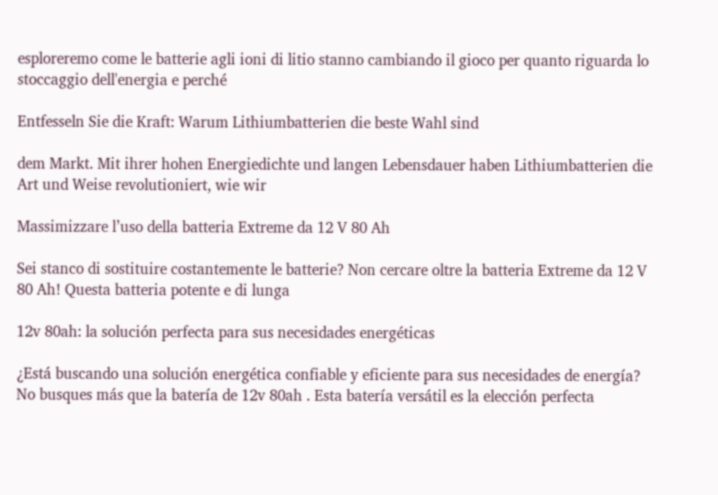esploreremo come le batterie agli ioni di litio stanno cambiando il gioco per quanto riguarda lo stoccaggio dell'energia e perché

Entfesseln Sie die Kraft: Warum Lithiumbatterien die beste Wahl sind

dem Markt. Mit ihrer hohen Energiedichte und langen Lebensdauer haben Lithiumbatterien die Art und Weise revolutioniert, wie wir

Massimizzare l’uso della batteria Extreme da 12 V 80 Ah

Sei stanco di sostituire costantemente le batterie? Non cercare oltre la batteria Extreme da 12 V 80 Ah! Questa batteria potente e di lunga

12v 80ah: la solución perfecta para sus necesidades energéticas

¿Está buscando una solución energética confiable y eficiente para sus necesidades de energía? No busques más que la batería de 12v 80ah . Esta batería versátil es la elección perfecta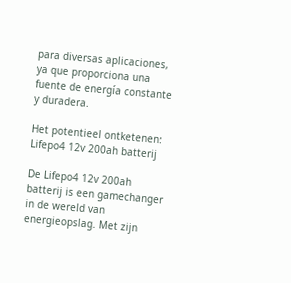para diversas aplicaciones, ya que proporciona una fuente de energía constante y duradera.

Het potentieel ontketenen: Lifepo4 12v 200ah batterij

De Lifepo4 12v 200ah batterij is een gamechanger in de wereld van energieopslag. Met zijn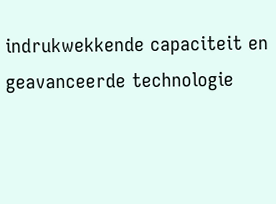indrukwekkende capaciteit en geavanceerde technologie